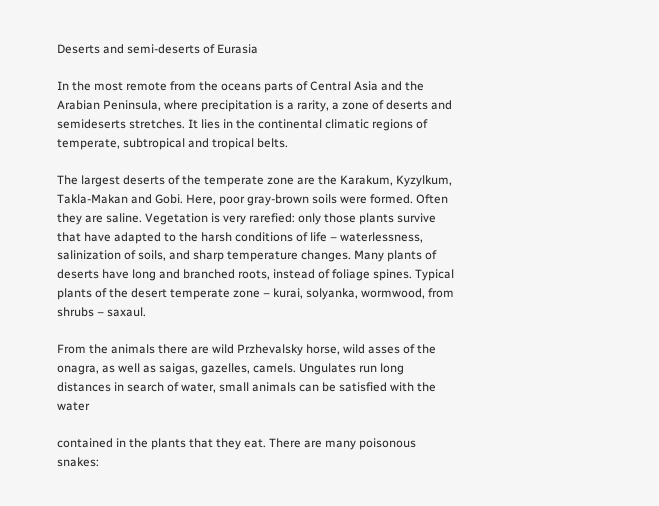Deserts and semi-deserts of Eurasia

In the most remote from the oceans parts of Central Asia and the Arabian Peninsula, where precipitation is a rarity, a zone of deserts and semideserts stretches. It lies in the continental climatic regions of temperate, subtropical and tropical belts.

The largest deserts of the temperate zone are the Karakum, Kyzylkum, Takla-Makan and Gobi. Here, poor gray-brown soils were formed. Often they are saline. Vegetation is very rarefied: only those plants survive that have adapted to the harsh conditions of life – waterlessness, salinization of soils, and sharp temperature changes. Many plants of deserts have long and branched roots, instead of foliage spines. Typical plants of the desert temperate zone – kurai, solyanka, wormwood, from shrubs – saxaul.

From the animals there are wild Przhevalsky horse, wild asses of the onagra, as well as saigas, gazelles, camels. Ungulates run long distances in search of water, small animals can be satisfied with the water

contained in the plants that they eat. There are many poisonous snakes: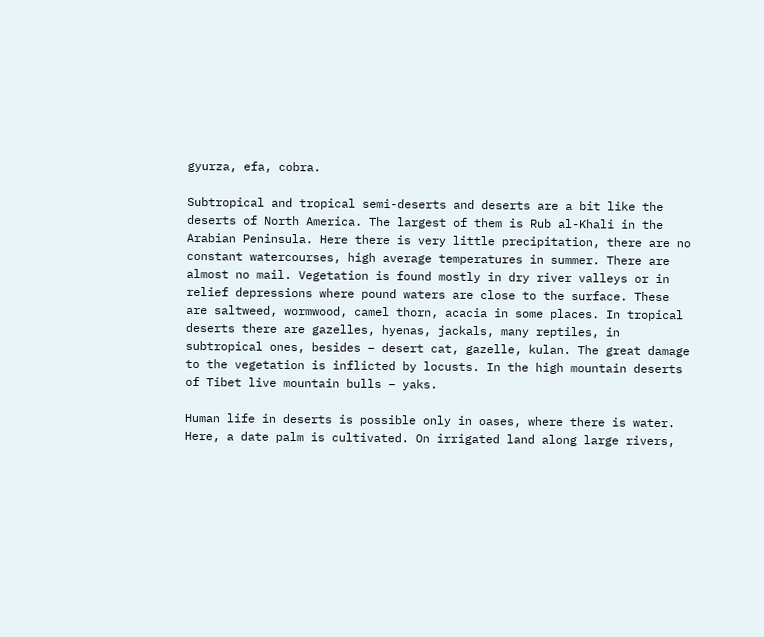gyurza, efa, cobra.

Subtropical and tropical semi-deserts and deserts are a bit like the deserts of North America. The largest of them is Rub al-Khali in the Arabian Peninsula. Here there is very little precipitation, there are no constant watercourses, high average temperatures in summer. There are almost no mail. Vegetation is found mostly in dry river valleys or in relief depressions where pound waters are close to the surface. These are saltweed, wormwood, camel thorn, acacia in some places. In tropical deserts there are gazelles, hyenas, jackals, many reptiles, in subtropical ones, besides – desert cat, gazelle, kulan. The great damage to the vegetation is inflicted by locusts. In the high mountain deserts of Tibet live mountain bulls – yaks.

Human life in deserts is possible only in oases, where there is water. Here, a date palm is cultivated. On irrigated land along large rivers,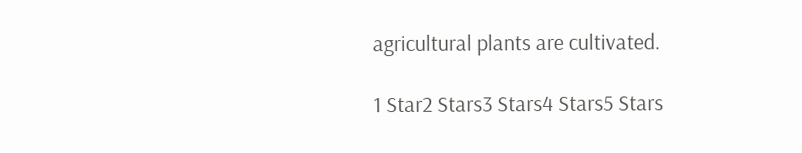agricultural plants are cultivated.

1 Star2 Stars3 Stars4 Stars5 Stars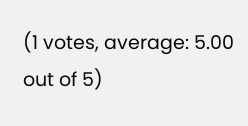(1 votes, average: 5.00 out of 5)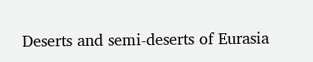Deserts and semi-deserts of Eurasia